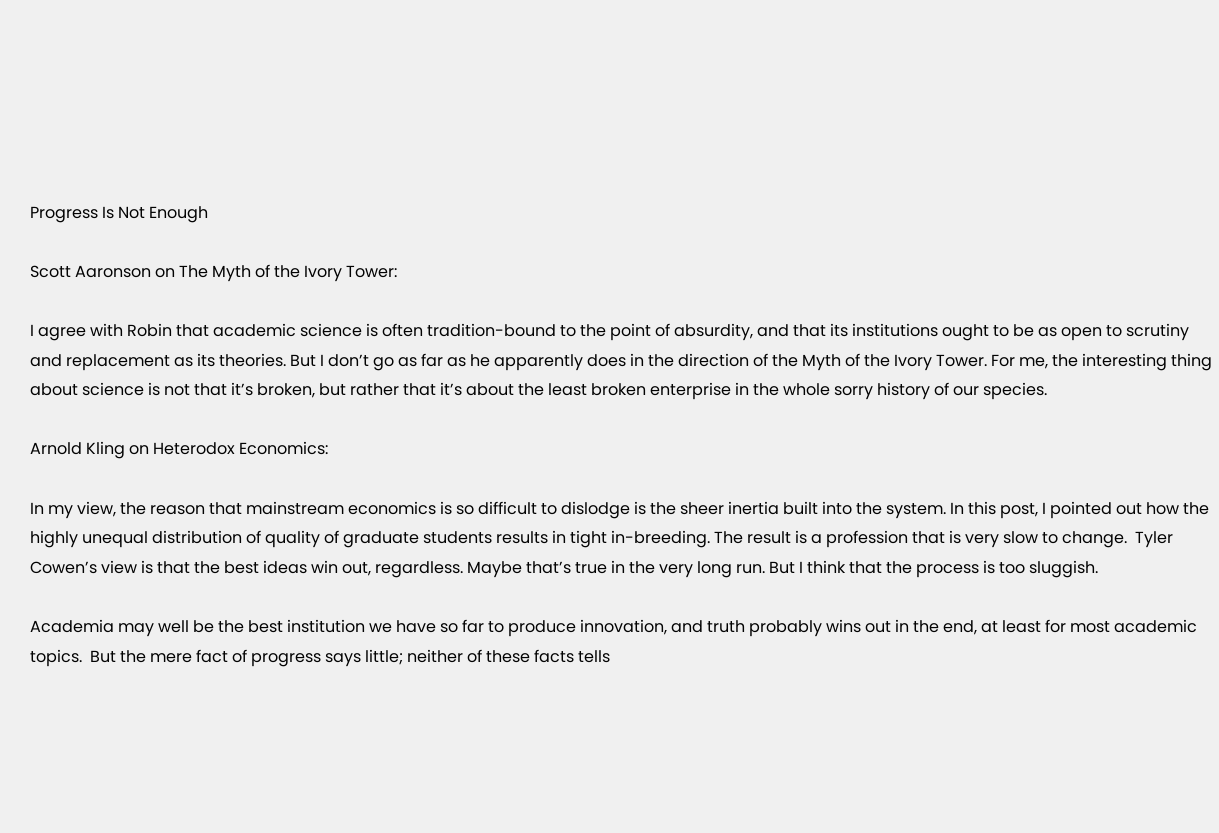Progress Is Not Enough

Scott Aaronson on The Myth of the Ivory Tower:

I agree with Robin that academic science is often tradition-bound to the point of absurdity, and that its institutions ought to be as open to scrutiny and replacement as its theories. But I don’t go as far as he apparently does in the direction of the Myth of the Ivory Tower. For me, the interesting thing about science is not that it’s broken, but rather that it’s about the least broken enterprise in the whole sorry history of our species.

Arnold Kling on Heterodox Economics:

In my view, the reason that mainstream economics is so difficult to dislodge is the sheer inertia built into the system. In this post, I pointed out how the highly unequal distribution of quality of graduate students results in tight in-breeding. The result is a profession that is very slow to change.  Tyler Cowen’s view is that the best ideas win out, regardless. Maybe that’s true in the very long run. But I think that the process is too sluggish.

Academia may well be the best institution we have so far to produce innovation, and truth probably wins out in the end, at least for most academic topics.  But the mere fact of progress says little; neither of these facts tells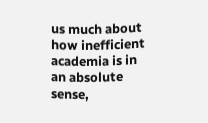us much about how inefficient academia is in an absolute sense,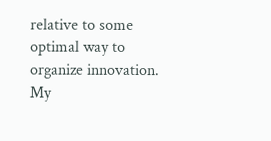relative to some optimal way to organize innovation.  My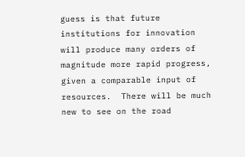guess is that future institutions for innovation will produce many orders of magnitude more rapid progress, given a comparable input of resources.  There will be much new to see on the road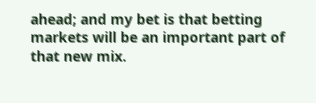ahead; and my bet is that betting markets will be an important part of that new mix.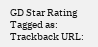GD Star Rating
Tagged as:
Trackback URL: